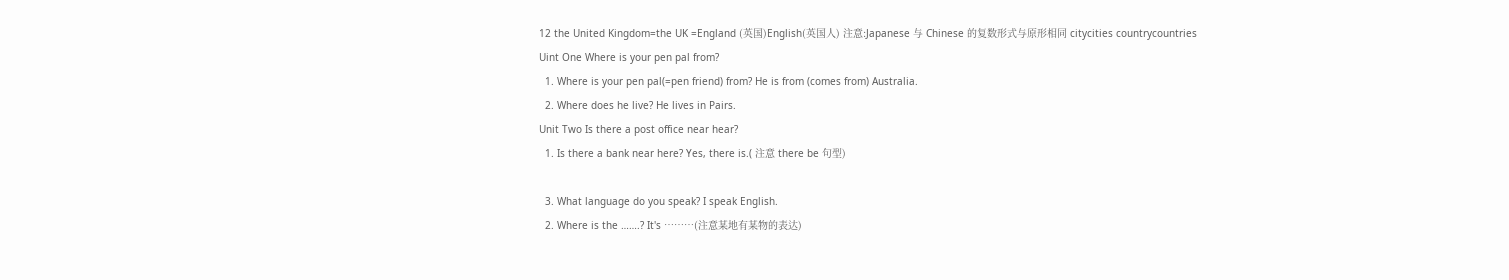12 the United Kingdom=the UK =England (英国)English(英国人) 注意:Japanese 与 Chinese 的复数形式与原形相同 citycities countrycountries
Uint One Where is your pen pal from?
  1. Where is your pen pal(=pen friend) from? He is from (comes from) Australia.
  2. Where does he live? He lives in Pairs.
Unit Two Is there a post office near hear?
  1. Is there a bank near here? Yes, there is.( 注意 there be 句型)

  3. What language do you speak? I speak English.
  2. Where is the …….? It's ………(注意某地有某物的表达)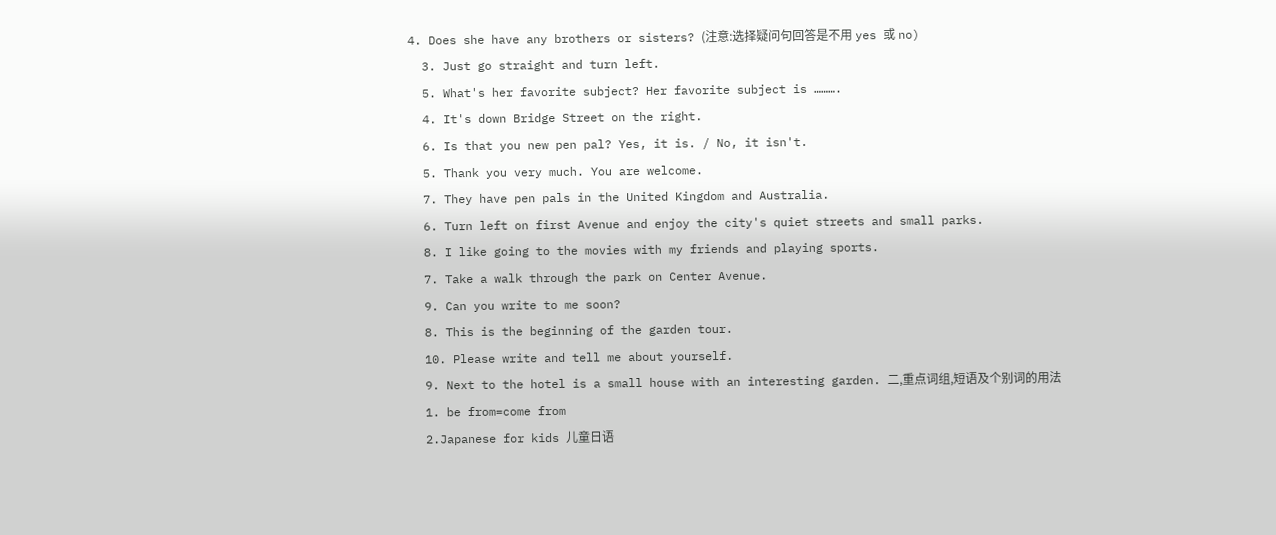4. Does she have any brothers or sisters? (注意:选择疑问句回答是不用 yes 或 no)
  3. Just go straight and turn left.
  5. What's her favorite subject? Her favorite subject is ……….
  4. It's down Bridge Street on the right.
  6. Is that you new pen pal? Yes, it is. / No, it isn't.
  5. Thank you very much. You are welcome.
  7. They have pen pals in the United Kingdom and Australia.
  6. Turn left on first Avenue and enjoy the city's quiet streets and small parks.
  8. I like going to the movies with my friends and playing sports.
  7. Take a walk through the park on Center Avenue.
  9. Can you write to me soon?
  8. This is the beginning of the garden tour.
  10. Please write and tell me about yourself.
  9. Next to the hotel is a small house with an interesting garden. 二,重点词组,短语及个别词的用法
  1. be from=come from
  2.Japanese for kids 儿童日语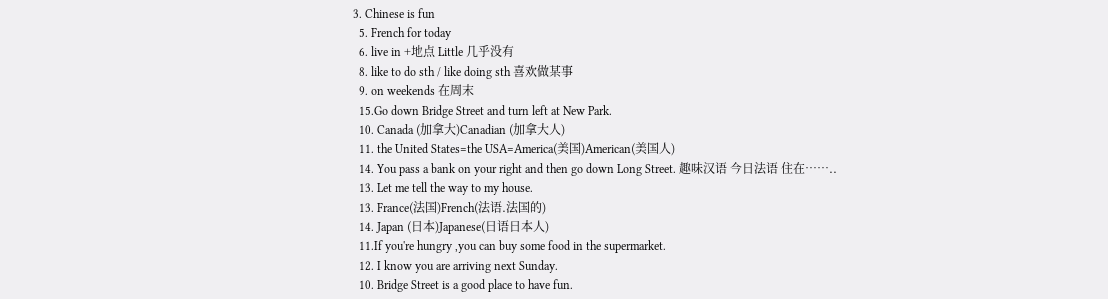3. Chinese is fun
  5. French for today
  6. live in +地点 Little 几乎没有
  8. like to do sth / like doing sth 喜欢做某事
  9. on weekends 在周末
  15.Go down Bridge Street and turn left at New Park.
  10. Canada (加拿大)Canadian (加拿大人)
  11. the United States=the USA=America(美国)American(美国人)
  14. You pass a bank on your right and then go down Long Street. 趣味汉语 今日法语 住在……..
  13. Let me tell the way to my house.
  13. France(法国)French(法语.法国的)
  14. Japan (日本)Japanese(日语日本人)
  11.If you're hungry ,you can buy some food in the supermarket.
  12. I know you are arriving next Sunday.
  10. Bridge Street is a good place to have fun.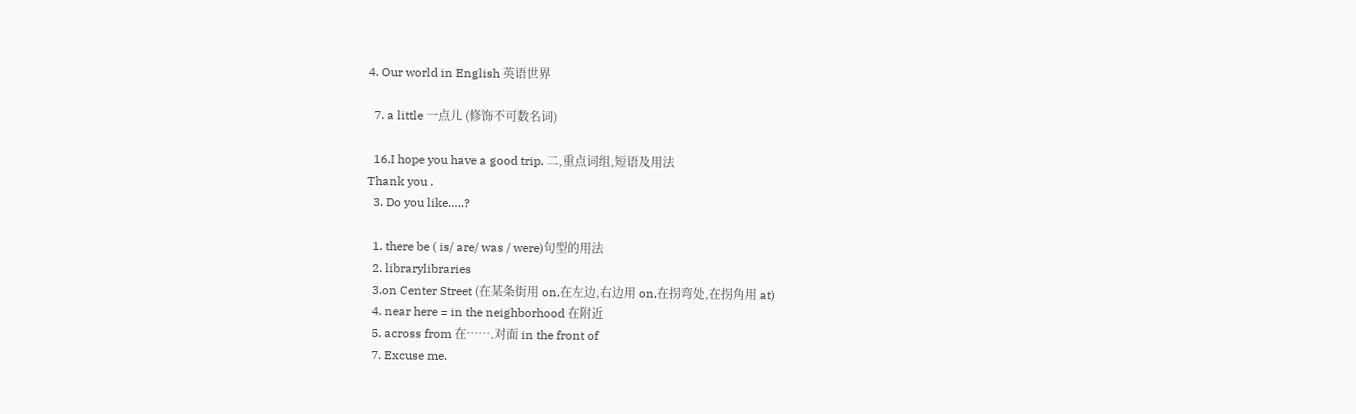4. Our world in English 英语世界

  7. a little 一点儿 (修饰不可数名词)

  16.I hope you have a good trip. 二,重点词组,短语及用法
Thank you .
  3. Do you like…..?

  1. there be ( is/ are/ was / were)句型的用法
  2. librarylibraries
  3.on Center Street (在某条街用 on,在左边,右边用 on,在拐弯处,在拐角用 at)
  4. near here = in the neighborhood 在附近
  5. across from 在…….对面 in the front of
  7. Excuse me.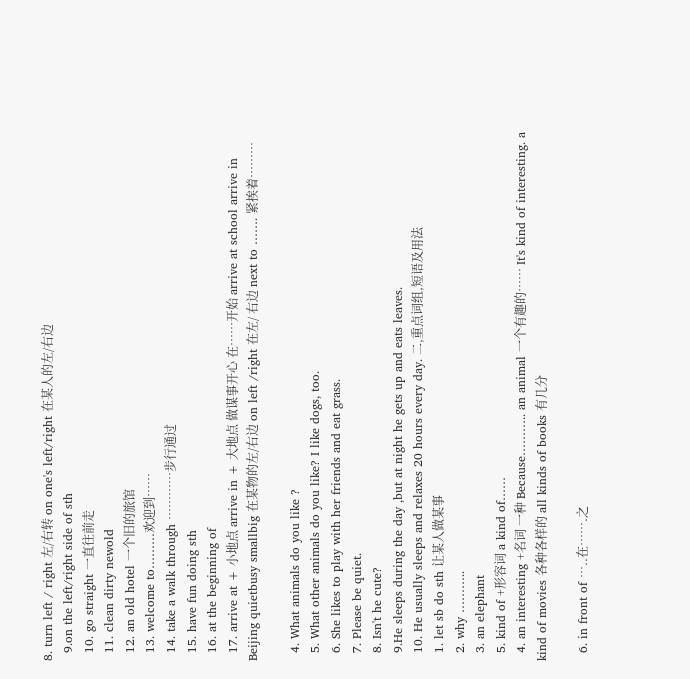8. turn left / right 左/右转 on one's left/right 在某人的左/右边
  9.on the left/right side of sth
  10. go straight 一直往前走
  11. clean dirty newold
  12. an old hotel 一个旧的旅馆
  13. welcome to………欢迎到……
  14. take a walk through …………步行通过
  15. have fun doing sth
  16. at the beginning of
  17. arrive at + 小地点 arrive in + 大地点 做谋事开心 在……开始 arrive at school arrive in Beijing quietbusy smallbig 在某物的左/右边 on left /right 在左/ 右边 next to ……. 紧挨着………

  4. What animals do you like ?
  5. What other animals do you like? I like dogs, too.
  6. She likes to play with her friends and eat grass.
  7. Please be quiet.
  8. Isn't he cute?
  9.He sleeps during the day ,but at night he gets up and eats leaves.
  10. He usually sleeps and relaxes 20 hours every day. 二,重点词组,短语及用法
  1. let sb do sth 让某人做某事
  2. why ………..
  3. an elephant
  5. kind of +形容词 a kind of……
  4. an interesting +名词 一种 Because……….. an animal 一个有趣的…… It's kind of interesting. a kind of movies 各种各样的 all kinds of books 有几分

  6. in front of …..在…….之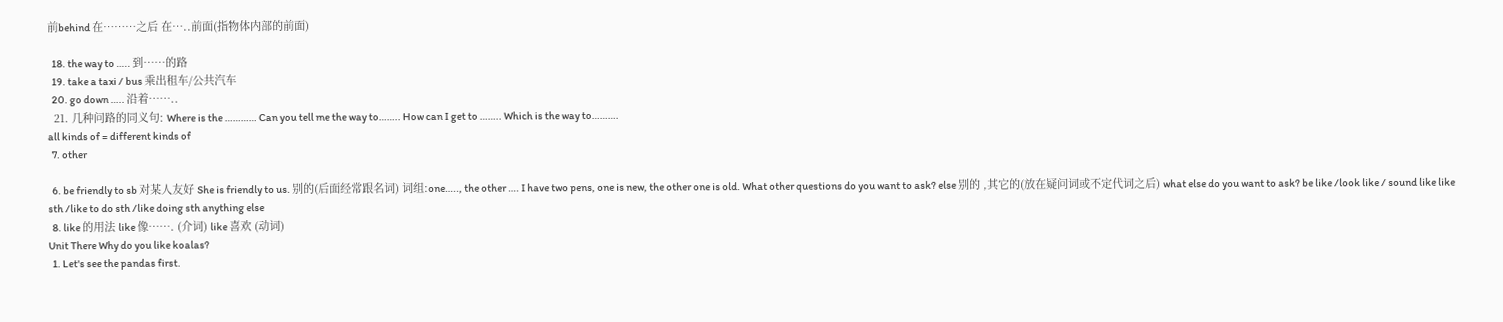前behind 在………之后 在…..前面(指物体内部的前面)

  18. the way to ….. 到……的路
  19. take a taxi / bus 乘出租车/公共汽车
  20. go down ….. 沿着……..
  21. 几种问路的同义句: Where is the ………… Can you tell me the way to…….. How can I get to …….. Which is the way to……….
all kinds of = different kinds of
  7. other

  6. be friendly to sb 对某人友好 She is friendly to us. 别的(后面经常跟名词) 词组:one….., the other …. I have two pens, one is new, the other one is old. What other questions do you want to ask? else 别的 ,其它的(放在疑问词或不定代词之后) what else do you want to ask? be like /look like / sound like like sth /like to do sth /like doing sth anything else
  8. like 的用法 like 像……. (介词) like 喜欢 (动词)
Unit There Why do you like koalas?
  1. Let's see the pandas first.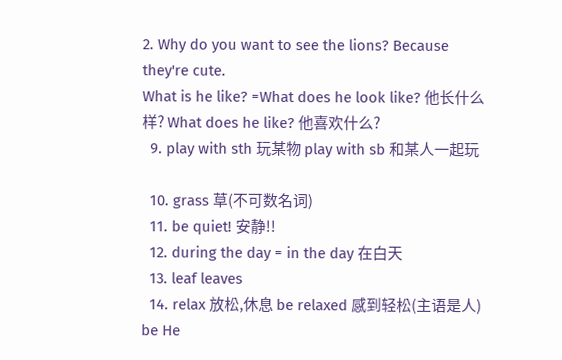2. Why do you want to see the lions? Because they're cute.
What is he like? =What does he look like? 他长什么样? What does he like? 他喜欢什么?
  9. play with sth 玩某物 play with sb 和某人一起玩

  10. grass 草(不可数名词)
  11. be quiet! 安静!!
  12. during the day = in the day 在白天
  13. leaf leaves
  14. relax 放松,休息 be relaxed 感到轻松(主语是人) be He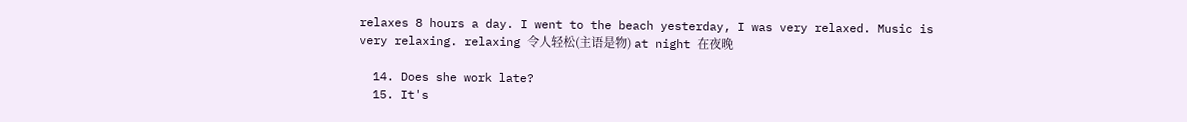relaxes 8 hours a day. I went to the beach yesterday, I was very relaxed. Music is very relaxing. relaxing 令人轻松(主语是物) at night 在夜晚

  14. Does she work late?
  15. It's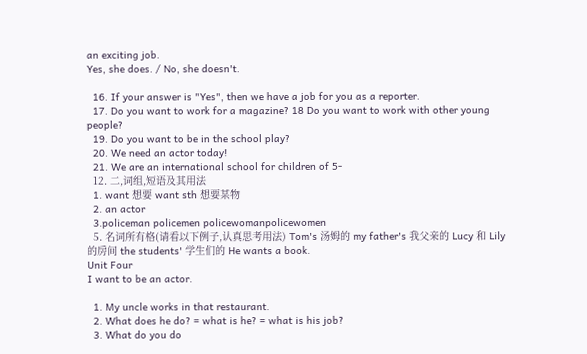an exciting job.
Yes, she does. / No, she doesn't.

  16. If your answer is "Yes", then we have a job for you as a reporter.
  17. Do you want to work for a magazine? 18 Do you want to work with other young people?
  19. Do you want to be in the school play?
  20. We need an actor today!
  21. We are an international school for children of 5-
  12. 二,词组,短语及其用法
  1. want 想要 want sth 想要某物
  2. an actor
  3.policeman policemen policewomanpolicewomen
  5. 名词所有格(请看以下例子,认真思考用法) Tom's 汤姆的 my father's 我父亲的 Lucy 和 Lily 的房间 the students' 学生们的 He wants a book.
Unit Four
I want to be an actor.

  1. My uncle works in that restaurant.
  2. What does he do? = what is he? = what is his job?
  3. What do you do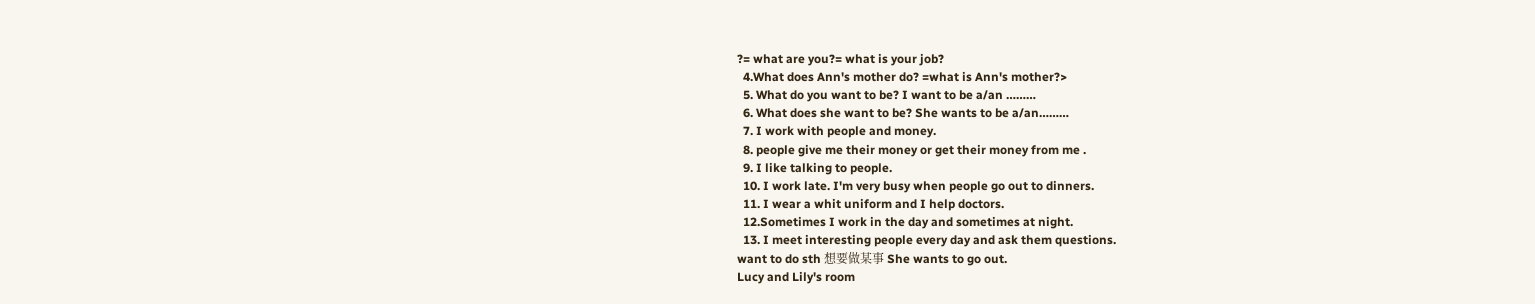?= what are you?= what is your job?
  4.What does Ann's mother do? =what is Ann's mother?>
  5. What do you want to be? I want to be a/an ………
  6. What does she want to be? She wants to be a/an………
  7. I work with people and money.
  8. people give me their money or get their money from me .
  9. I like talking to people.
  10. I work late. I'm very busy when people go out to dinners.
  11. I wear a whit uniform and I help doctors.
  12.Sometimes I work in the day and sometimes at night.
  13. I meet interesting people every day and ask them questions.
want to do sth 想要做某事 She wants to go out.
Lucy and Lily's room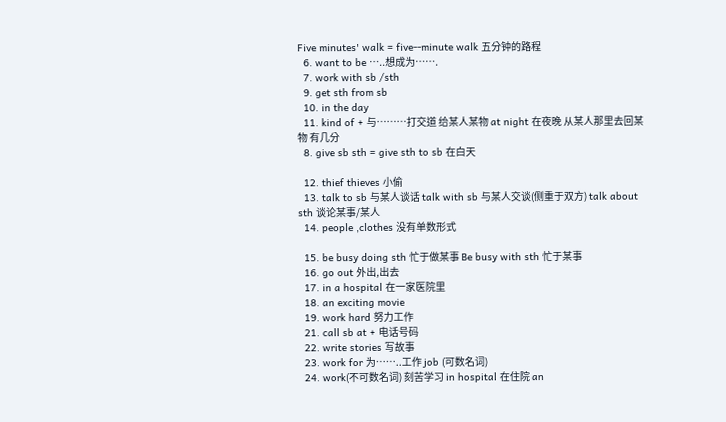Five minutes' walk = five--minute walk 五分钟的路程
  6. want to be …..想成为…….
  7. work with sb /sth
  9. get sth from sb
  10. in the day
  11. kind of + 与………打交道 给某人某物 at night 在夜晚 从某人那里去回某物 有几分
  8. give sb sth = give sth to sb 在白天

  12. thief thieves 小偷
  13. talk to sb 与某人谈话 talk with sb 与某人交谈(侧重于双方) talk about sth 谈论某事/某人
  14. people ,clothes 没有单数形式

  15. be busy doing sth 忙于做某事 Be busy with sth 忙于某事
  16. go out 外出,出去
  17. in a hospital 在一家医院里
  18. an exciting movie
  19. work hard 努力工作
  21. call sb at + 电话号码
  22. write stories 写故事
  23. work for 为……..工作 job (可数名词)
  24. work(不可数名词) 刻苦学习 in hospital 在住院 an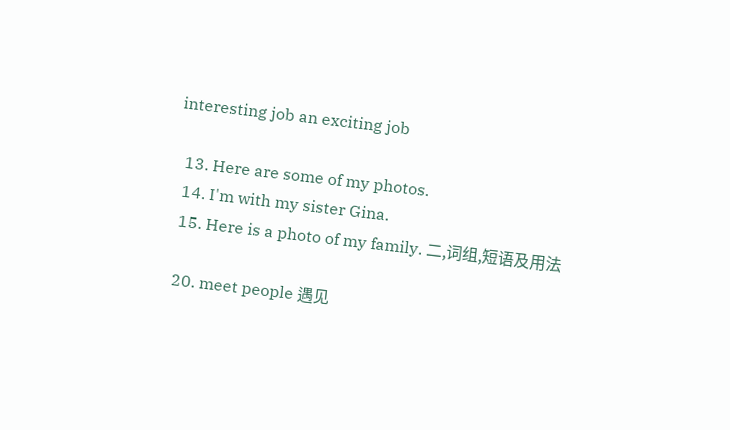interesting job an exciting job

  13. Here are some of my photos.
  14. I'm with my sister Gina.
  15. Here is a photo of my family. 二,词组,短语及用法

  20. meet people 遇见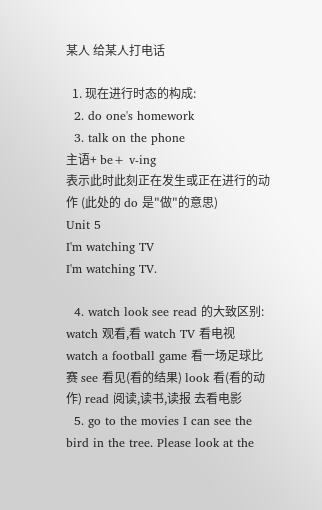某人 给某人打电话

  1. 现在进行时态的构成:
  2. do one's homework
  3. talk on the phone
主语+ be+ v-ing
表示此时此刻正在发生或正在进行的动作 (此处的 do 是"做"的意思)
Unit 5
I'm watching TV
I'm watching TV.

  4. watch look see read 的大致区别: watch 观看,看 watch TV 看电视 watch a football game 看一场足球比赛 see 看见(看的结果) look 看(看的动作) read 阅读,读书,读报 去看电影
  5. go to the movies I can see the bird in the tree. Please look at the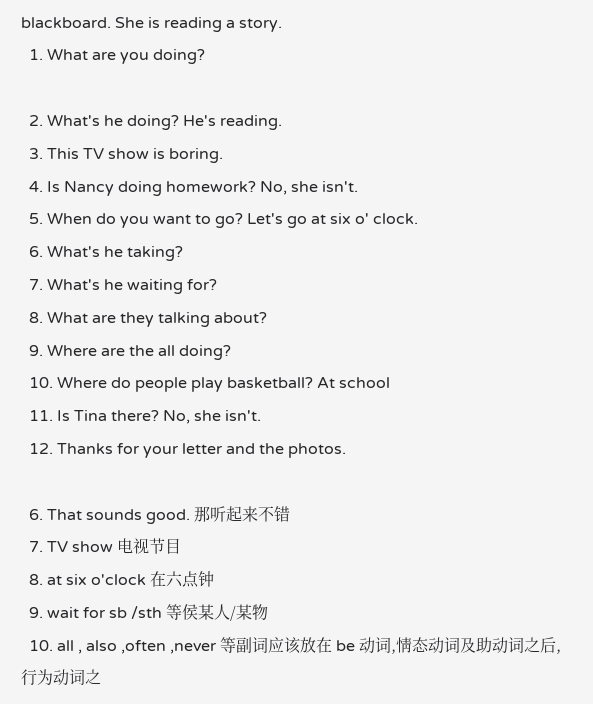blackboard. She is reading a story.
  1. What are you doing?

  2. What's he doing? He's reading.
  3. This TV show is boring.
  4. Is Nancy doing homework? No, she isn't.
  5. When do you want to go? Let's go at six o' clock.
  6. What's he taking?
  7. What's he waiting for?
  8. What are they talking about?
  9. Where are the all doing?
  10. Where do people play basketball? At school
  11. Is Tina there? No, she isn't.
  12. Thanks for your letter and the photos.

  6. That sounds good. 那听起来不错
  7. TV show 电视节目
  8. at six o'clock 在六点钟
  9. wait for sb /sth 等侯某人/某物
  10. all , also ,often ,never 等副词应该放在 be 动词,情态动词及助动词之后,行为动词之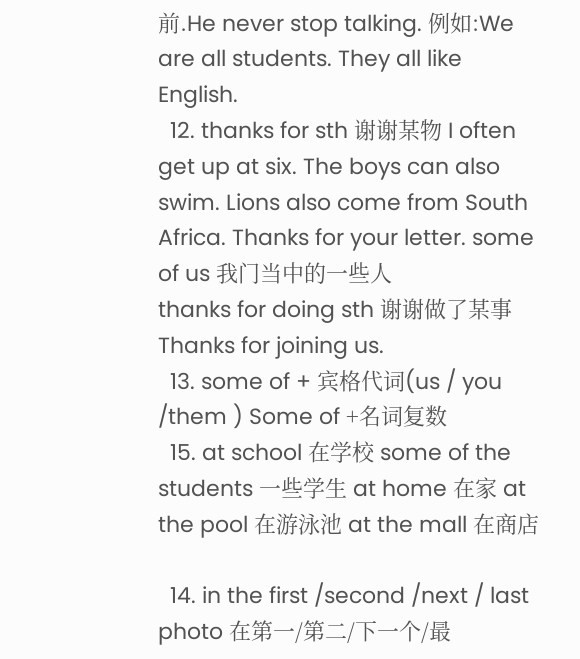前.He never stop talking. 例如:We are all students. They all like English.
  12. thanks for sth 谢谢某物 I often get up at six. The boys can also swim. Lions also come from South Africa. Thanks for your letter. some of us 我门当中的一些人
thanks for doing sth 谢谢做了某事 Thanks for joining us.
  13. some of + 宾格代词(us / you /them ) Some of +名词复数
  15. at school 在学校 some of the students 一些学生 at home 在家 at the pool 在游泳池 at the mall 在商店

  14. in the first /second /next / last photo 在第一/第二/下一个/最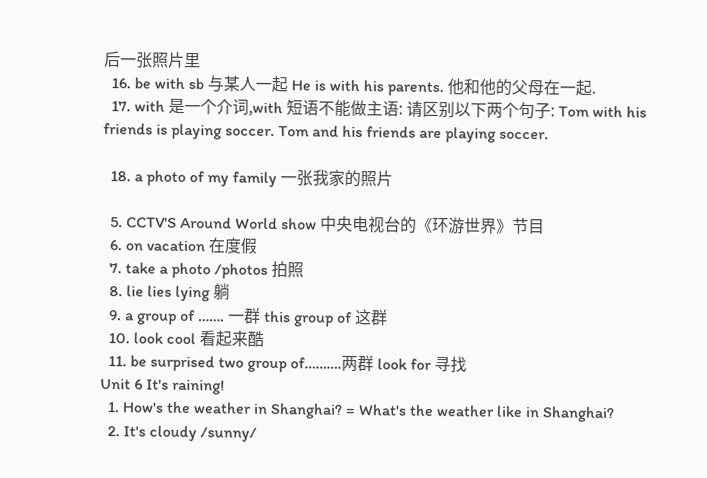后一张照片里
  16. be with sb 与某人一起 He is with his parents. 他和他的父母在一起.
  17. with 是一个介词,with 短语不能做主语: 请区别以下两个句子: Tom with his friends is playing soccer. Tom and his friends are playing soccer.

  18. a photo of my family 一张我家的照片

  5. CCTV'S Around World show 中央电视台的《环游世界》节目
  6. on vacation 在度假
  7. take a photo /photos 拍照
  8. lie lies lying 躺
  9. a group of ……. 一群 this group of 这群
  10. look cool 看起来酷
  11. be surprised two group of……….两群 look for 寻找
Unit 6 It's raining!
  1. How's the weather in Shanghai? = What's the weather like in Shanghai?
  2. It's cloudy /sunny/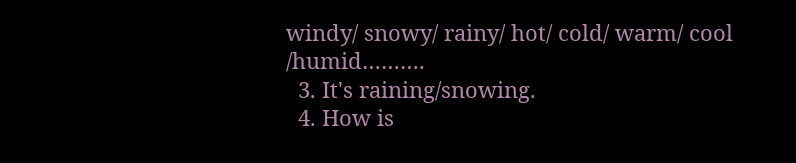windy/ snowy/ rainy/ hot/ cold/ warm/ cool /humid……….
  3. It's raining/snowing.
  4. How is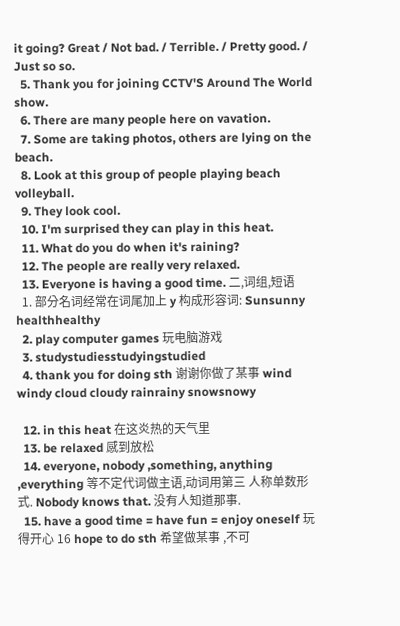it going? Great / Not bad. / Terrible. / Pretty good. / Just so so.
  5. Thank you for joining CCTV'S Around The World show.
  6. There are many people here on vavation.
  7. Some are taking photos, others are lying on the beach.
  8. Look at this group of people playing beach volleyball.
  9. They look cool.
  10. I'm surprised they can play in this heat.
  11. What do you do when it's raining?
  12. The people are really very relaxed.
  13. Everyone is having a good time. 二,词组,短语
  1. 部分名词经常在词尾加上 y 构成形容词: Sunsunny healthhealthy
  2. play computer games 玩电脑游戏
  3. studystudiesstudyingstudied
  4. thank you for doing sth 谢谢你做了某事 wind windy cloud cloudy rainrainy snowsnowy

  12. in this heat 在这炎热的天气里
  13. be relaxed 感到放松
  14. everyone, nobody ,something, anything ,everything 等不定代词做主语,动词用第三 人称单数形式. Nobody knows that. 没有人知道那事.
  15. have a good time = have fun = enjoy oneself 玩得开心 16 hope to do sth 希望做某事 ,不可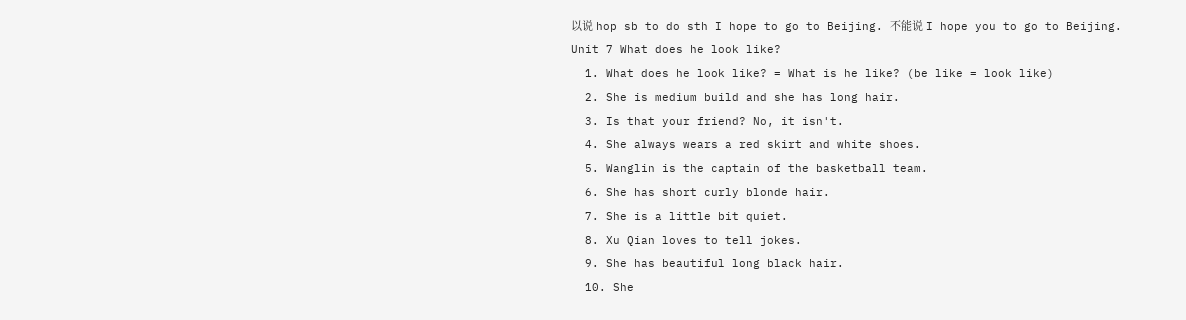以说 hop sb to do sth I hope to go to Beijing. 不能说 I hope you to go to Beijing.
Unit 7 What does he look like?
  1. What does he look like? = What is he like? (be like = look like)
  2. She is medium build and she has long hair.
  3. Is that your friend? No, it isn't.
  4. She always wears a red skirt and white shoes.
  5. Wanglin is the captain of the basketball team.
  6. She has short curly blonde hair.
  7. She is a little bit quiet.
  8. Xu Qian loves to tell jokes.
  9. She has beautiful long black hair.
  10. She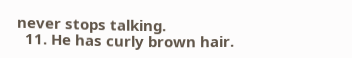never stops talking.
  11. He has curly brown hair.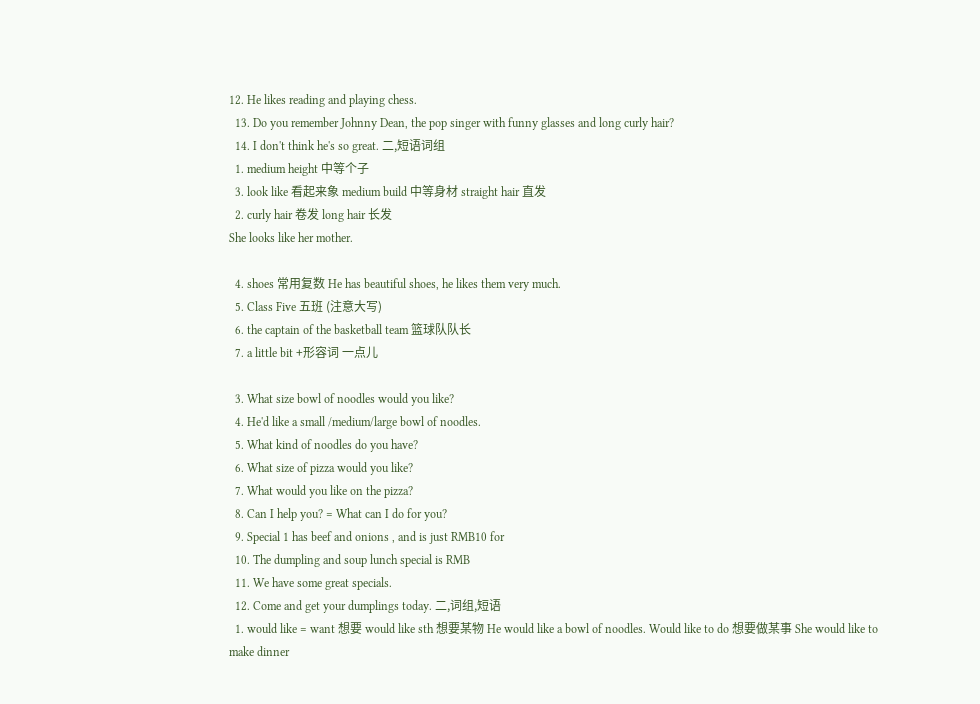12. He likes reading and playing chess.
  13. Do you remember Johnny Dean, the pop singer with funny glasses and long curly hair?
  14. I don't think he's so great. 二,短语词组
  1. medium height 中等个子
  3. look like 看起来象 medium build 中等身材 straight hair 直发
  2. curly hair 卷发 long hair 长发
She looks like her mother.

  4. shoes 常用复数 He has beautiful shoes, he likes them very much.
  5. Class Five 五班 (注意大写)
  6. the captain of the basketball team 篮球队队长
  7. a little bit +形容词 一点儿

  3. What size bowl of noodles would you like?
  4. He'd like a small /medium/large bowl of noodles.
  5. What kind of noodles do you have?
  6. What size of pizza would you like?
  7. What would you like on the pizza?
  8. Can I help you? = What can I do for you?
  9. Special 1 has beef and onions , and is just RMB10 for
  10. The dumpling and soup lunch special is RMB
  11. We have some great specials.
  12. Come and get your dumplings today. 二,词组,短语
  1. would like = want 想要 would like sth 想要某物 He would like a bowl of noodles. Would like to do 想要做某事 She would like to make dinner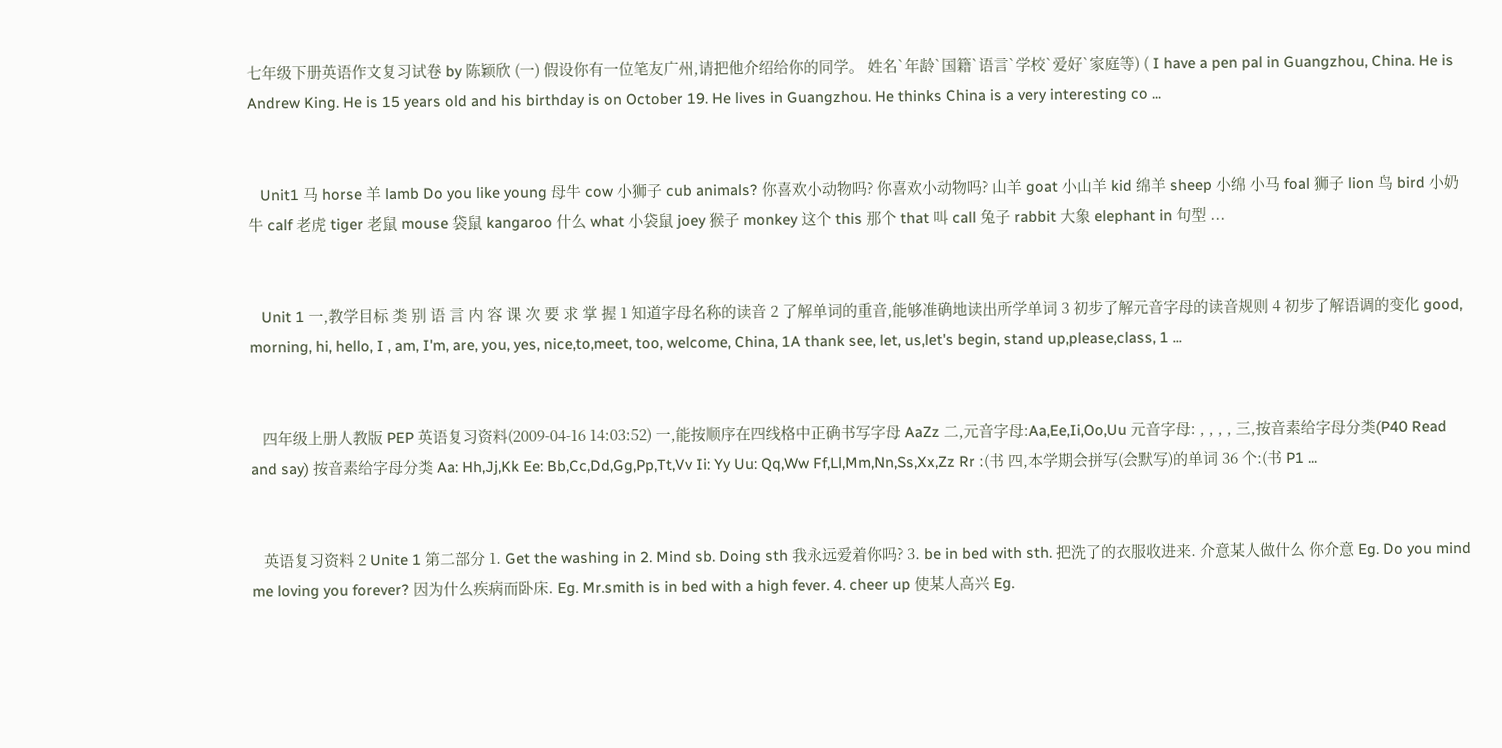七年级下册英语作文复习试卷 by 陈颖欣 (一) 假设你有一位笔友广州,请把他介绍给你的同学。 姓名`年龄`国籍`语言`学校`爱好`家庭等) ( I have a pen pal in Guangzhou, China. He is Andrew King. He is 15 years old and his birthday is on October 19. He lives in Guangzhou. He thinks China is a very interesting co ...


   Unit1 马 horse 羊 lamb Do you like young 母牛 cow 小狮子 cub animals? 你喜欢小动物吗? 你喜欢小动物吗? 山羊 goat 小山羊 kid 绵羊 sheep 小绵 小马 foal 狮子 lion 鸟 bird 小奶牛 calf 老虎 tiger 老鼠 mouse 袋鼠 kangaroo 什么 what 小袋鼠 joey 猴子 monkey 这个 this 那个 that 叫 call 兔子 rabbit 大象 elephant in 句型 ...


   Unit 1 一,教学目标 类 别 语 言 内 容 课 次 要 求 掌 握 1 知道字母名称的读音 2 了解单词的重音,能够准确地读出所学单词 3 初步了解元音字母的读音规则 4 初步了解语调的变化 good, morning, hi, hello, I , am, I'm, are, you, yes, nice,to,meet, too, welcome, China, 1A thank see, let, us,let's begin, stand up,please,class, 1 ...


   四年级上册人教版 PEP 英语复习资料(2009-04-16 14:03:52) 一,能按顺序在四线格中正确书写字母 AaZz 二,元音字母:Aa,Ee,Ii,Oo,Uu 元音字母: , , , , 三,按音素给字母分类(P40 Read and say) 按音素给字母分类 Aa: Hh,Jj,Kk Ee: Bb,Cc,Dd,Gg,Pp,Tt,Vv Ii: Yy Uu: Qq,Ww Ff,Ll,Mm,Nn,Ss,Xx,Zz Rr :(书 四,本学期会拼写(会默写)的单词 36 个:(书 P1 ...


   英语复习资料 2 Unite 1 第二部分 1. Get the washing in 2. Mind sb. Doing sth 我永远爱着你吗? 3. be in bed with sth. 把洗了的衣服收进来. 介意某人做什么 你介意 Eg. Do you mind me loving you forever? 因为什么疾病而卧床. Eg. Mr.smith is in bed with a high fever. 4. cheer up 使某人高兴 Eg.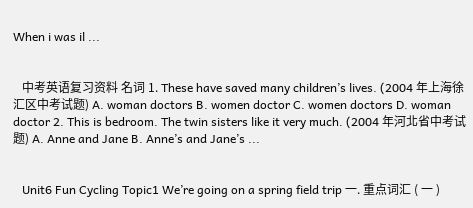When i was il ...


   中考英语复习资料 名词 1. These have saved many children’s lives. (2004 年上海徐汇区中考试题) A. woman doctors B. women doctor C. women doctors D. woman doctor 2. This is bedroom. The twin sisters like it very much. (2004 年河北省中考试题) A. Anne and Jane B. Anne’s and Jane’s ...


   Unit6 Fun Cycling Topic1 We’re going on a spring field trip 一. 重点词汇 ( 一 )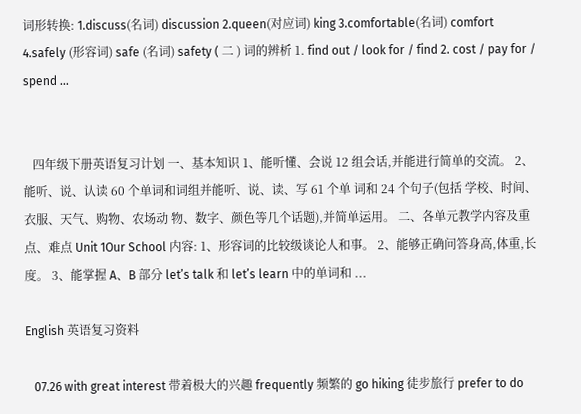词形转换: 1.discuss(名词) discussion 2.queen(对应词) king 3.comfortable(名词) comfort 4.safely (形容词) safe (名词) safety ( 二 ) 词的辨析 1. find out / look for / find 2. cost / pay for / spend ...


   四年级下册英语复习计划 一、基本知识 1、能听懂、会说 12 组会话,并能进行简单的交流。 2、能听、说、认读 60 个单词和词组并能听、说、读、写 61 个单 词和 24 个句子(包括 学校、时间、衣服、天气、购物、农场动 物、数字、颜色等几个话题),并简单运用。 二、各单元教学内容及重点、难点 Unit 1Our School 内容: 1、形容词的比较级谈论人和事。 2、能够正确问答身高,体重,长度。 3、能掌握 A、B 部分 let’s talk 和 let’s learn 中的单词和 ...

English 英语复习资料

   07.26 with great interest 带着极大的兴趣 frequently 频繁的 go hiking 徒步旅行 prefer to do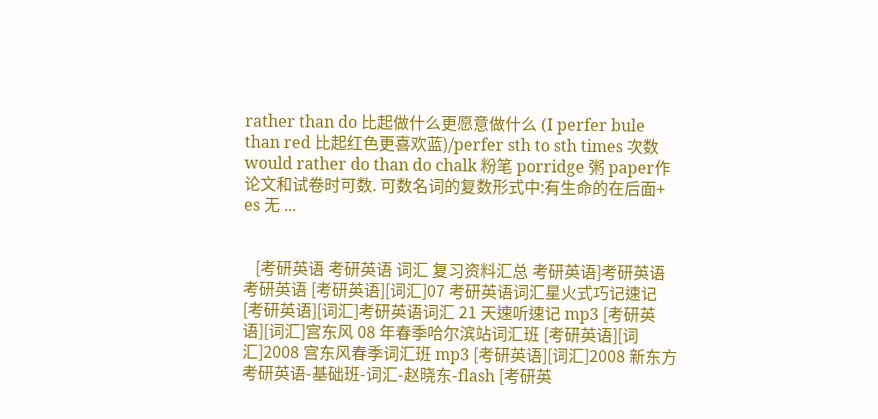rather than do 比起做什么更愿意做什么 (I perfer bule than red 比起红色更喜欢蓝)/perfer sth to sth times 次数 would rather do than do chalk 粉笔 porridge 粥 paper作论文和试卷时可数. 可数名词的复数形式中:有生命的在后面+ es 无 ...


   [考研英语 考研英语 词汇 复习资料汇总 考研英语]考研英语 考研英语 [考研英语][词汇]07 考研英语词汇星火式巧记速记 [考研英语][词汇]考研英语词汇 21 天速听速记 mp3 [考研英语][词汇]宫东风 08 年春季哈尔滨站词汇班 [考研英语][词汇]2008 宫东风春季词汇班 mp3 [考研英语][词汇]2008 新东方考研英语-基础班-词汇-赵晓东-flash [考研英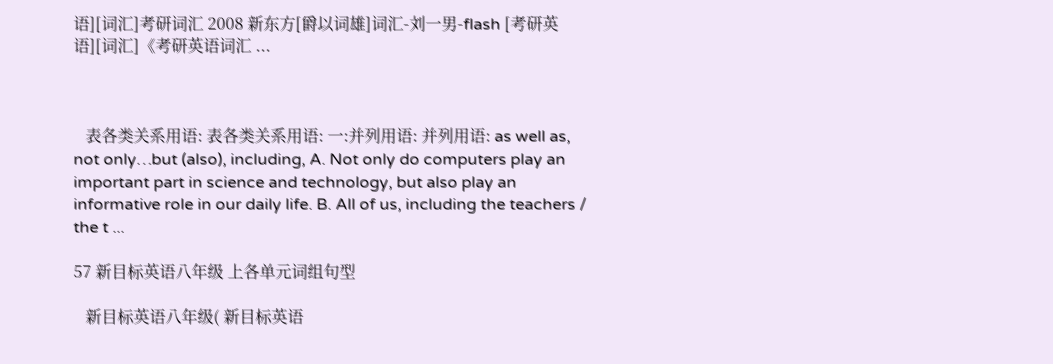语][词汇]考研词汇 2008 新东方[爵以词雄]词汇-刘一男-flash [考研英语][词汇]《考研英语词汇 ...



   表各类关系用语: 表各类关系用语: 一:并列用语: 并列用语: as well as, not only…but (also), including, A. Not only do computers play an important part in science and technology, but also play an informative role in our daily life. B. All of us, including the teachers / the t ...

57 新目标英语八年级 上各单元词组句型

   新目标英语八年级( 新目标英语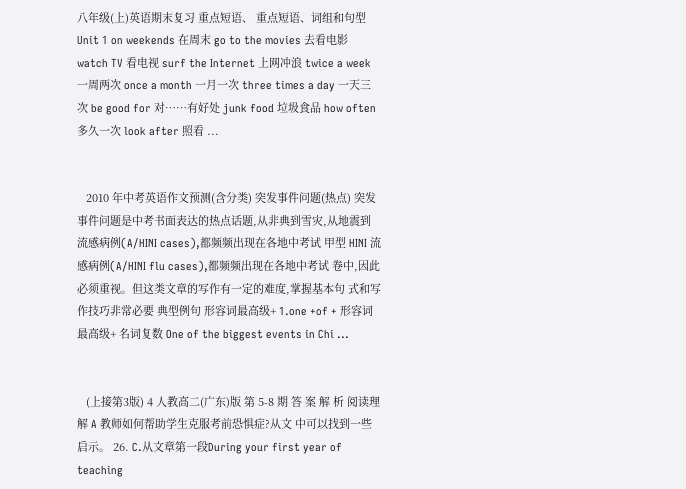八年级(上)英语期末复习 重点短语、 重点短语、词组和句型 Unit 1 on weekends 在周末 go to the movies 去看电影 watch TV 看电视 surf the Internet 上网冲浪 twice a week 一周两次 once a month 一月一次 three times a day 一天三次 be good for 对……有好处 junk food 垃圾食品 how often 多久一次 look after 照看 ...


   2010 年中考英语作文预测(含分类) 突发事件问题(热点) 突发事件问题是中考书面表达的热点话题,从非典到雪灾,从地震到 流感病例(A/HINI cases),都频频出现在各地中考试 甲型 HINI 流感病例(A/HINI flu cases),都频频出现在各地中考试 卷中,因此必须重视。但这类文章的写作有一定的难度,掌握基本句 式和写作技巧非常必要 典型例句 形容词最高级+ 1.one +of + 形容词最高级+ 名词复数 One of the biggest events in Chi ...


   (上接第3版) 4 人教高二(广东)版 第 5-8 期 答 案 解 析 阅读理解 A 教师如何帮助学生克服考前恐惧症?从文 中可以找到一些启示。 26. C.从文章第一段During your first year of teaching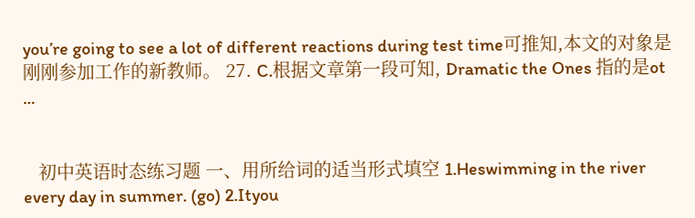you’re going to see a lot of different reactions during test time可推知,本文的对象是 刚刚参加工作的新教师。 27. C.根据文章第一段可知, Dramatic the Ones 指的是ot ...


   初中英语时态练习题 一、用所给词的适当形式填空 1.Heswimming in the river every day in summer. (go) 2.Ityou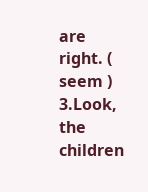are right. ( seem ) 3.Look, the children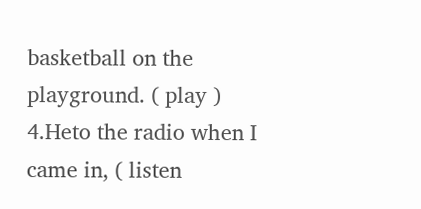basketball on the playground. ( play ) 4.Heto the radio when I came in, ( listen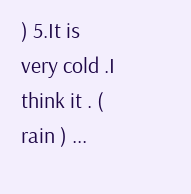) 5.It is very cold .I think it . ( rain ) ...